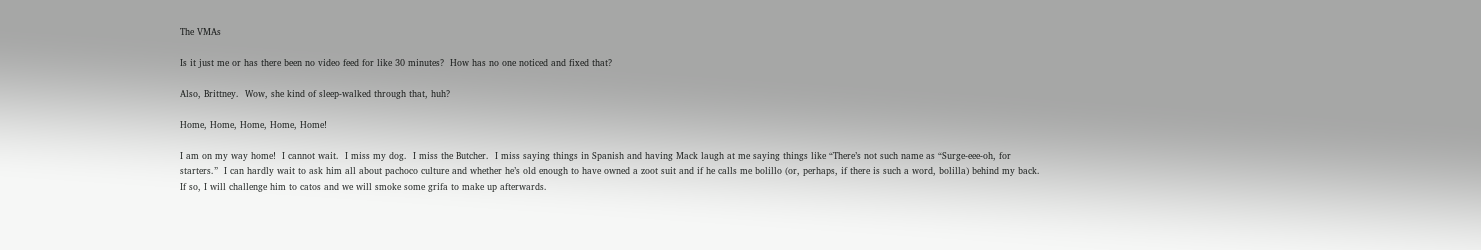The VMAs

Is it just me or has there been no video feed for like 30 minutes?  How has no one noticed and fixed that?

Also, Brittney.  Wow, she kind of sleep-walked through that, huh?

Home, Home, Home, Home, Home!

I am on my way home!  I cannot wait.  I miss my dog.  I miss the Butcher.  I miss saying things in Spanish and having Mack laugh at me saying things like “There’s not such name as “Surge-eee-oh, for starters.”  I can hardly wait to ask him all about pachoco culture and whether he’s old enough to have owned a zoot suit and if he calls me bolillo (or, perhaps, if there is such a word, bolilla) behind my back.  If so, I will challenge him to catos and we will smoke some grifa to make up afterwards.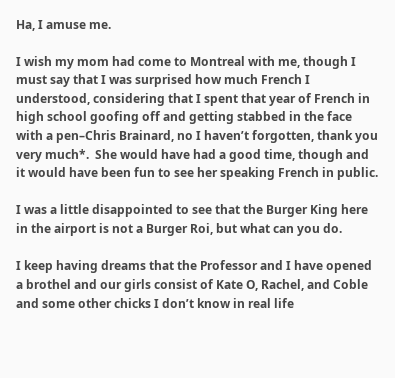Ha, I amuse me.

I wish my mom had come to Montreal with me, though I must say that I was surprised how much French I understood, considering that I spent that year of French in high school goofing off and getting stabbed in the face with a pen–Chris Brainard, no I haven’t forgotten, thank you very much*.  She would have had a good time, though and it would have been fun to see her speaking French in public.

I was a little disappointed to see that the Burger King here in the airport is not a Burger Roi, but what can you do.

I keep having dreams that the Professor and I have opened a brothel and our girls consist of Kate O, Rachel, and Coble and some other chicks I don’t know in real life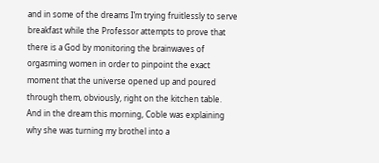and in some of the dreams I’m trying fruitlessly to serve breakfast while the Professor attempts to prove that there is a God by monitoring the brainwaves of orgasming women in order to pinpoint the exact moment that the universe opened up and poured through them, obviously, right on the kitchen table.  And in the dream this morning, Coble was explaining why she was turning my brothel into a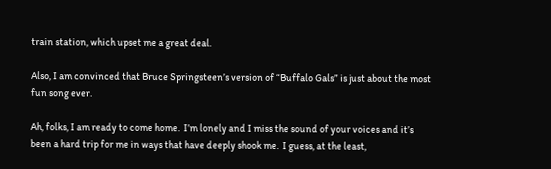train station, which upset me a great deal.

Also, I am convinced that Bruce Springsteen’s version of “Buffalo Gals” is just about the most fun song ever.

Ah, folks, I am ready to come home.  I’m lonely and I miss the sound of your voices and it’s been a hard trip for me in ways that have deeply shook me.  I guess, at the least,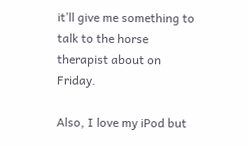it’ll give me something to talk to the horse therapist about on Friday.

Also, I love my iPod but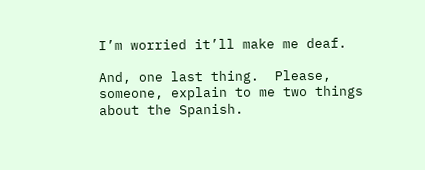I’m worried it’ll make me deaf.

And, one last thing.  Please, someone, explain to me two things about the Spanish.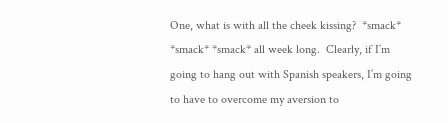One, what is with all the cheek kissing?  *smack* *smack* *smack* all week long.  Clearly, if I’m going to hang out with Spanish speakers, I’m going to have to overcome my aversion to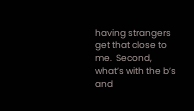having strangers get that close to me.  Second, what’s with the b’s and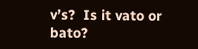v’s?  Is it vato or bato?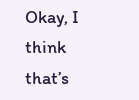Okay, I think that’s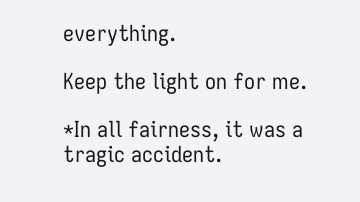everything.

Keep the light on for me.

*In all fairness, it was a tragic accident.